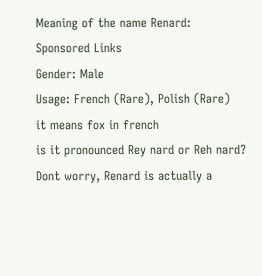Meaning of the name Renard:
Sponsored Links
Gender: Male
Usage: French (Rare), Polish (Rare)
it means fox in french
is it pronounced Rey nard or Reh nard?
Dont worry, Renard is actually a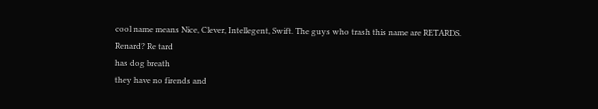cool name means Nice, Clever, Intellegent, Swift. The guys who trash this name are RETARDS.
Renard? Re tard
has dog breath
they have no firends and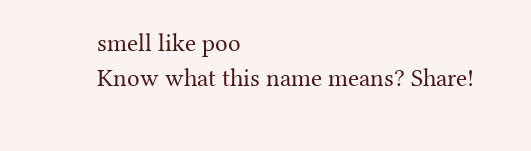smell like poo
Know what this name means? Share!